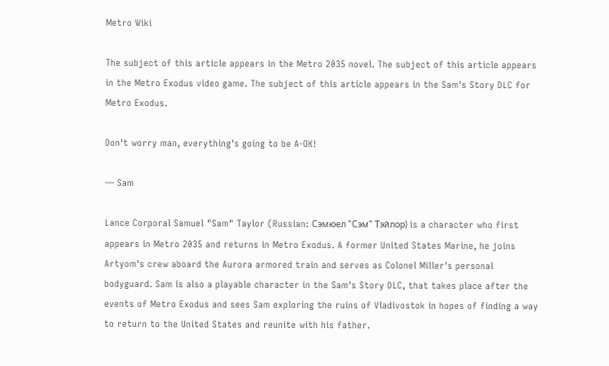Metro Wiki

The subject of this article appears in the Metro 2035 novel. The subject of this article appears in the Metro Exodus video game. The subject of this article appears in the Sam's Story DLC for Metro Exodus.

Don't worry man, everything's going to be A-OK!

— Sam

Lance Corporal Samuel "Sam" Taylor (Russian: Сэмюел "Сэм" Тэйлор) is a character who first appears in Metro 2035 and returns in Metro Exodus. A former United States Marine, he joins Artyom's crew aboard the Aurora armored train and serves as Colonel Miller's personal bodyguard. Sam is also a playable character in the Sam's Story DLC, that takes place after the events of Metro Exodus and sees Sam exploring the ruins of Vladivostok in hopes of finding a way to return to the United States and reunite with his father.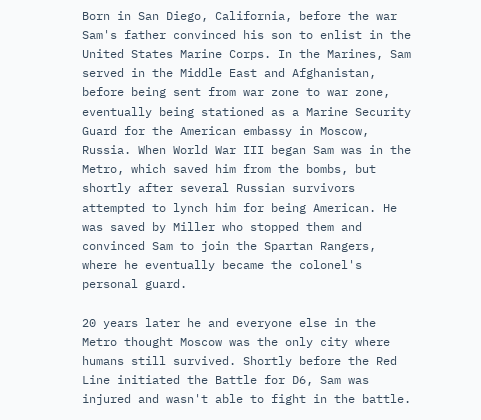Born in San Diego, California, before the war Sam's father convinced his son to enlist in the United States Marine Corps. In the Marines, Sam served in the Middle East and Afghanistan, before being sent from war zone to war zone, eventually being stationed as a Marine Security Guard for the American embassy in Moscow, Russia. When World War III began Sam was in the Metro, which saved him from the bombs, but shortly after several Russian survivors attempted to lynch him for being American. He was saved by Miller who stopped them and convinced Sam to join the Spartan Rangers, where he eventually became the colonel's personal guard.

20 years later he and everyone else in the Metro thought Moscow was the only city where humans still survived. Shortly before the Red Line initiated the Battle for D6, Sam was injured and wasn't able to fight in the battle.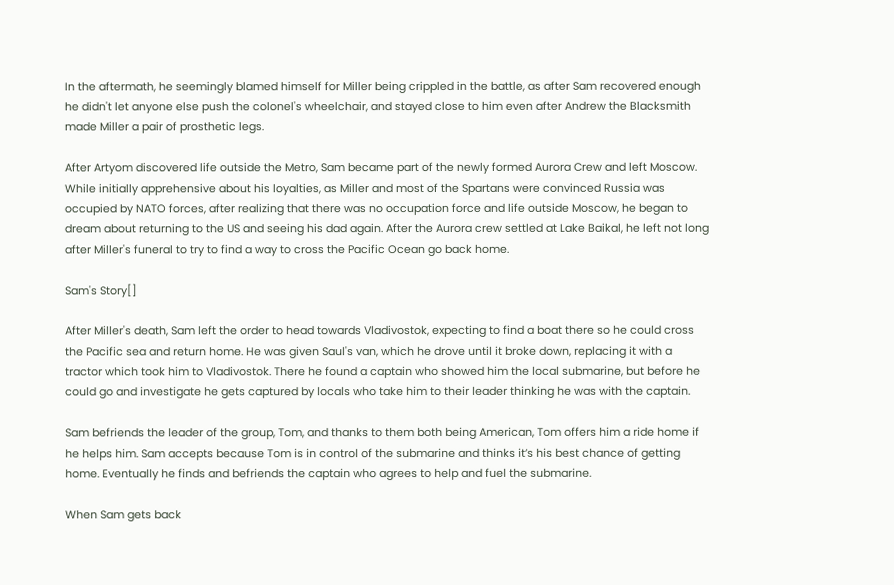In the aftermath, he seemingly blamed himself for Miller being crippled in the battle, as after Sam recovered enough he didn't let anyone else push the colonel's wheelchair, and stayed close to him even after Andrew the Blacksmith made Miller a pair of prosthetic legs.

After Artyom discovered life outside the Metro, Sam became part of the newly formed Aurora Crew and left Moscow. While initially apprehensive about his loyalties, as Miller and most of the Spartans were convinced Russia was occupied by NATO forces, after realizing that there was no occupation force and life outside Moscow, he began to dream about returning to the US and seeing his dad again. After the Aurora crew settled at Lake Baikal, he left not long after Miller's funeral to try to find a way to cross the Pacific Ocean go back home.

Sam's Story[]

After Miller's death, Sam left the order to head towards Vladivostok, expecting to find a boat there so he could cross the Pacific sea and return home. He was given Saul's van, which he drove until it broke down, replacing it with a tractor which took him to Vladivostok. There he found a captain who showed him the local submarine, but before he could go and investigate he gets captured by locals who take him to their leader thinking he was with the captain.

Sam befriends the leader of the group, Tom, and thanks to them both being American, Tom offers him a ride home if he helps him. Sam accepts because Tom is in control of the submarine and thinks it’s his best chance of getting home. Eventually he finds and befriends the captain who agrees to help and fuel the submarine.

When Sam gets back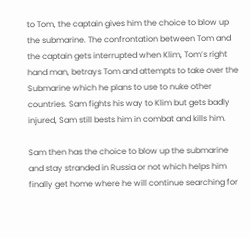to Tom, the captain gives him the choice to blow up the submarine. The confrontation between Tom and the captain gets interrupted when Klim, Tom’s right hand man, betrays Tom and attempts to take over the Submarine which he plans to use to nuke other countries. Sam fights his way to Klim but gets badly injured, Sam still bests him in combat and kills him.

Sam then has the choice to blow up the submarine and stay stranded in Russia or not which helps him finally get home where he will continue searching for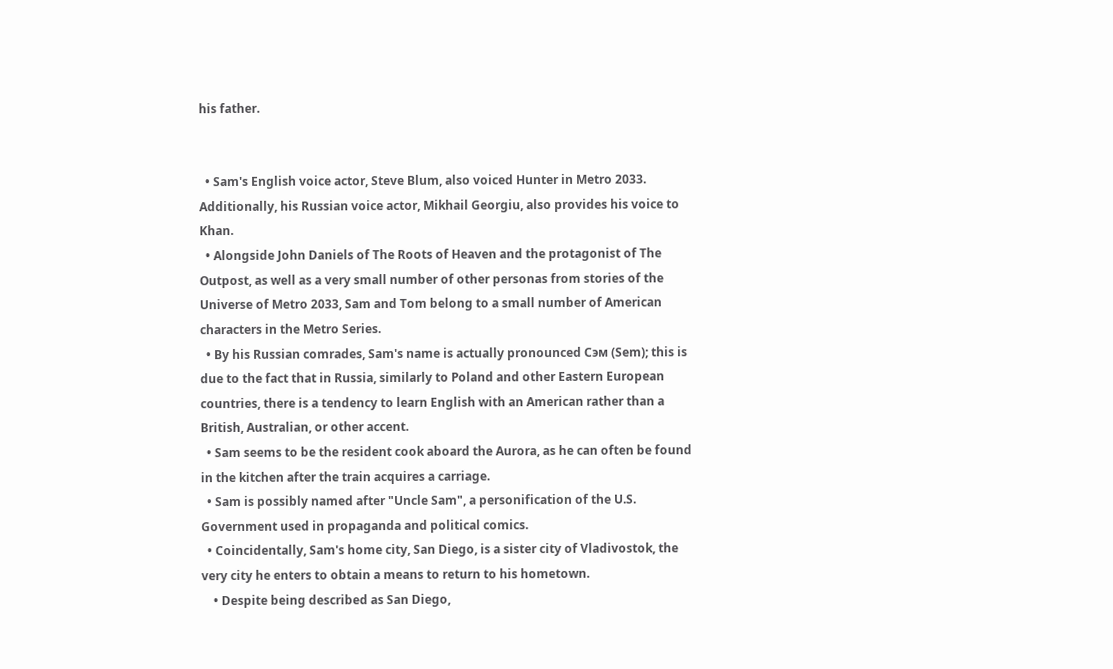his father.


  • Sam's English voice actor, Steve Blum, also voiced Hunter in Metro 2033. Additionally, his Russian voice actor, Mikhail Georgiu, also provides his voice to Khan.
  • Alongside John Daniels of The Roots of Heaven and the protagonist of The Outpost, as well as a very small number of other personas from stories of the Universe of Metro 2033, Sam and Tom belong to a small number of American characters in the Metro Series.
  • By his Russian comrades, Sam's name is actually pronounced Сэм (Sem); this is due to the fact that in Russia, similarly to Poland and other Eastern European countries, there is a tendency to learn English with an American rather than a British, Australian, or other accent.
  • Sam seems to be the resident cook aboard the Aurora, as he can often be found in the kitchen after the train acquires a carriage.
  • Sam is possibly named after "Uncle Sam", a personification of the U.S. Government used in propaganda and political comics.
  • Coincidentally, Sam's home city, San Diego, is a sister city of Vladivostok, the very city he enters to obtain a means to return to his hometown.
    • Despite being described as San Diego,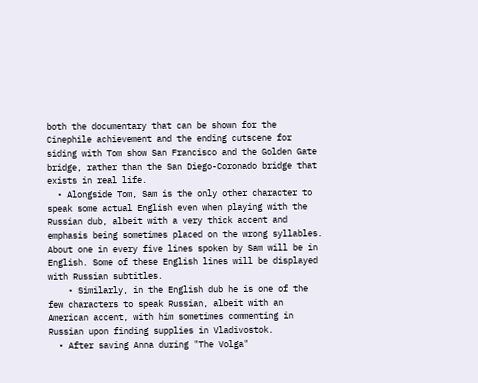both the documentary that can be shown for the Cinephile achievement and the ending cutscene for siding with Tom show San Francisco and the Golden Gate bridge, rather than the San Diego-Coronado bridge that exists in real life.
  • Alongside Tom, Sam is the only other character to speak some actual English even when playing with the Russian dub, albeit with a very thick accent and emphasis being sometimes placed on the wrong syllables. About one in every five lines spoken by Sam will be in English. Some of these English lines will be displayed with Russian subtitles.
    • Similarly, in the English dub he is one of the few characters to speak Russian, albeit with an American accent, with him sometimes commenting in Russian upon finding supplies in Vladivostok.
  • After saving Anna during "The Volga"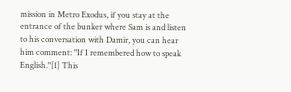mission in Metro Exodus, if you stay at the entrance of the bunker where Sam is and listen to his conversation with Damir, you can hear him comment: "If I remembered how to speak English."[1] This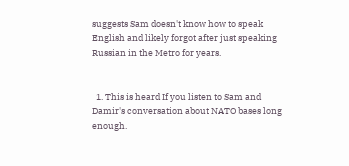suggests Sam doesn't know how to speak English and likely forgot after just speaking Russian in the Metro for years.


  1. This is heard If you listen to Sam and Damir's conversation about NATO bases long enough.